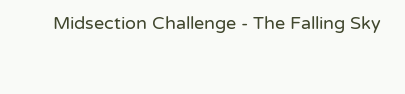Midsection Challenge - The Falling Sky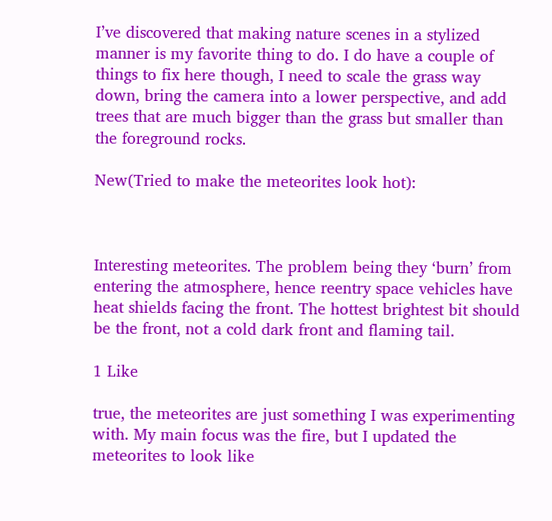I’ve discovered that making nature scenes in a stylized manner is my favorite thing to do. I do have a couple of things to fix here though, I need to scale the grass way down, bring the camera into a lower perspective, and add trees that are much bigger than the grass but smaller than the foreground rocks.

New(Tried to make the meteorites look hot):



Interesting meteorites. The problem being they ‘burn’ from entering the atmosphere, hence reentry space vehicles have heat shields facing the front. The hottest brightest bit should be the front, not a cold dark front and flaming tail.

1 Like

true, the meteorites are just something I was experimenting with. My main focus was the fire, but I updated the meteorites to look like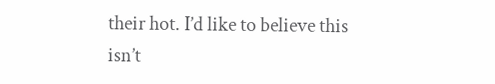their hot. I’d like to believe this isn’t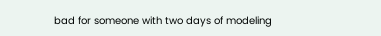bad for someone with two days of modeling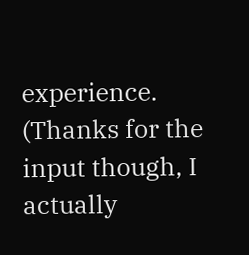experience. (Thanks for the input though, I actually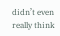didn’t even really think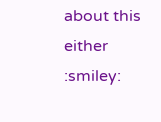about this either :smiley: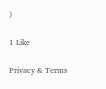)

1 Like

Privacy & Terms